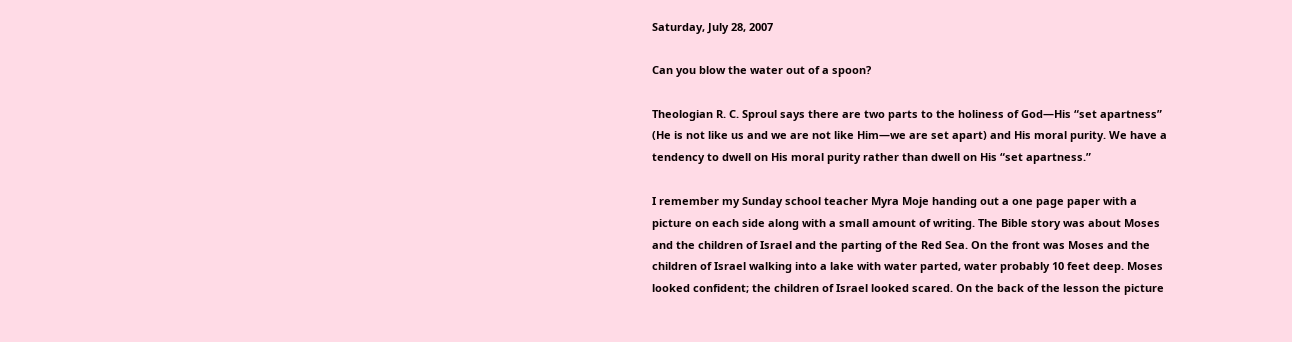Saturday, July 28, 2007

Can you blow the water out of a spoon?

Theologian R. C. Sproul says there are two parts to the holiness of God—His “set apartness” (He is not like us and we are not like Him—we are set apart) and His moral purity. We have a tendency to dwell on His moral purity rather than dwell on His “set apartness.”

I remember my Sunday school teacher Myra Moje handing out a one page paper with a picture on each side along with a small amount of writing. The Bible story was about Moses and the children of Israel and the parting of the Red Sea. On the front was Moses and the children of Israel walking into a lake with water parted, water probably 10 feet deep. Moses looked confident; the children of Israel looked scared. On the back of the lesson the picture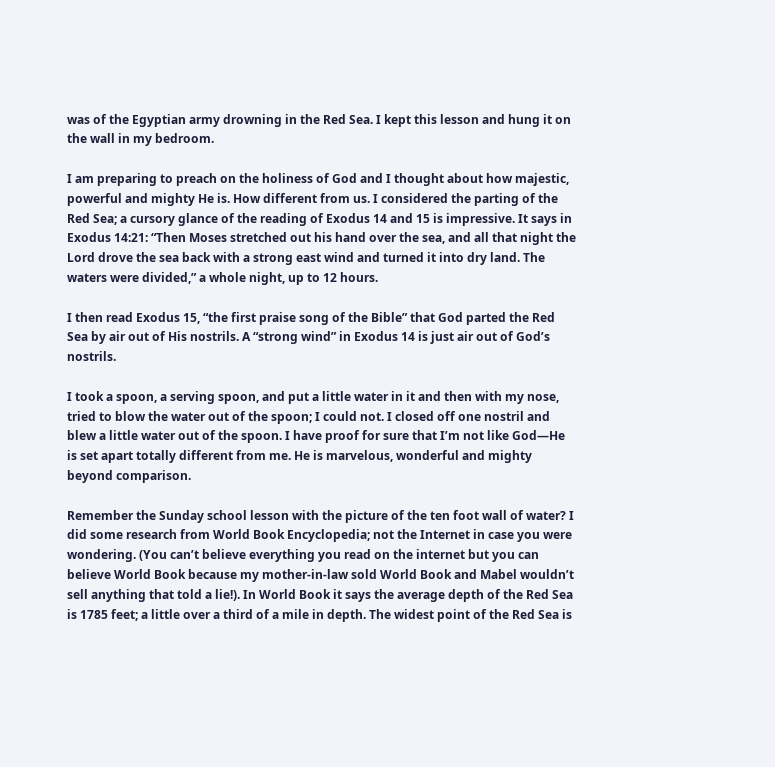was of the Egyptian army drowning in the Red Sea. I kept this lesson and hung it on the wall in my bedroom.

I am preparing to preach on the holiness of God and I thought about how majestic, powerful and mighty He is. How different from us. I considered the parting of the Red Sea; a cursory glance of the reading of Exodus 14 and 15 is impressive. It says in Exodus 14:21: “Then Moses stretched out his hand over the sea, and all that night the Lord drove the sea back with a strong east wind and turned it into dry land. The waters were divided,” a whole night, up to 12 hours.

I then read Exodus 15, “the first praise song of the Bible” that God parted the Red Sea by air out of His nostrils. A “strong wind” in Exodus 14 is just air out of God’s nostrils.

I took a spoon, a serving spoon, and put a little water in it and then with my nose, tried to blow the water out of the spoon; I could not. I closed off one nostril and blew a little water out of the spoon. I have proof for sure that I’m not like God—He is set apart totally different from me. He is marvelous, wonderful and mighty beyond comparison.

Remember the Sunday school lesson with the picture of the ten foot wall of water? I did some research from World Book Encyclopedia; not the Internet in case you were wondering. (You can’t believe everything you read on the internet but you can believe World Book because my mother-in-law sold World Book and Mabel wouldn’t sell anything that told a lie!). In World Book it says the average depth of the Red Sea is 1785 feet; a little over a third of a mile in depth. The widest point of the Red Sea is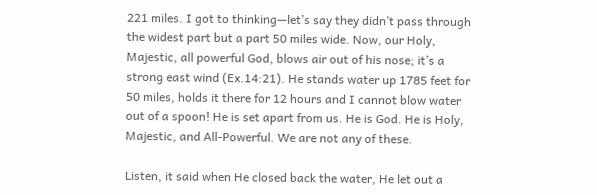221 miles. I got to thinking—let’s say they didn’t pass through the widest part but a part 50 miles wide. Now, our Holy, Majestic, all powerful God, blows air out of his nose; it’s a strong east wind (Ex.14:21). He stands water up 1785 feet for 50 miles, holds it there for 12 hours and I cannot blow water out of a spoon! He is set apart from us. He is God. He is Holy, Majestic, and All-Powerful. We are not any of these.

Listen, it said when He closed back the water, He let out a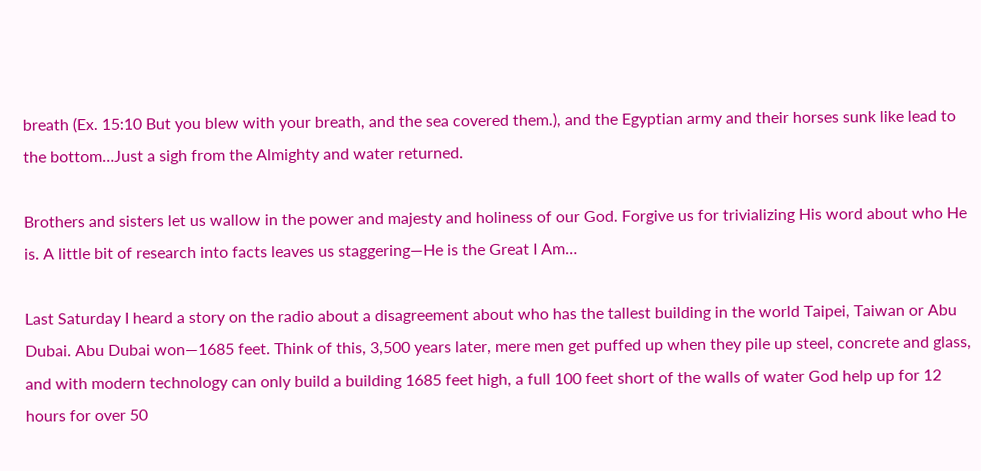breath (Ex. 15:10 But you blew with your breath, and the sea covered them.), and the Egyptian army and their horses sunk like lead to the bottom…Just a sigh from the Almighty and water returned.

Brothers and sisters let us wallow in the power and majesty and holiness of our God. Forgive us for trivializing His word about who He is. A little bit of research into facts leaves us staggering—He is the Great I Am…

Last Saturday I heard a story on the radio about a disagreement about who has the tallest building in the world Taipei, Taiwan or Abu Dubai. Abu Dubai won—1685 feet. Think of this, 3,500 years later, mere men get puffed up when they pile up steel, concrete and glass, and with modern technology can only build a building 1685 feet high, a full 100 feet short of the walls of water God help up for 12 hours for over 50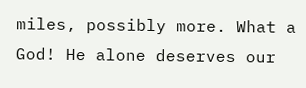miles, possibly more. What a God! He alone deserves our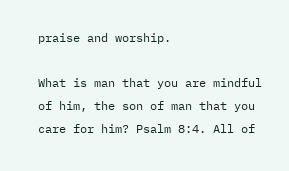praise and worship.

What is man that you are mindful of him, the son of man that you care for him? Psalm 8:4. All of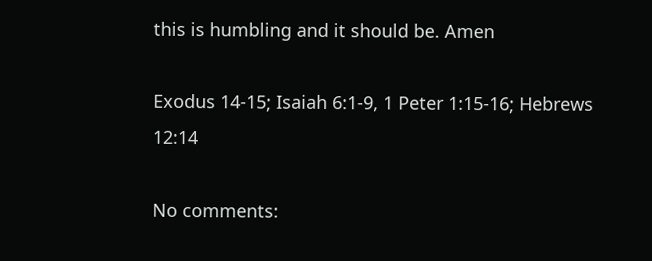this is humbling and it should be. Amen

Exodus 14-15; Isaiah 6:1-9, 1 Peter 1:15-16; Hebrews 12:14

No comments: